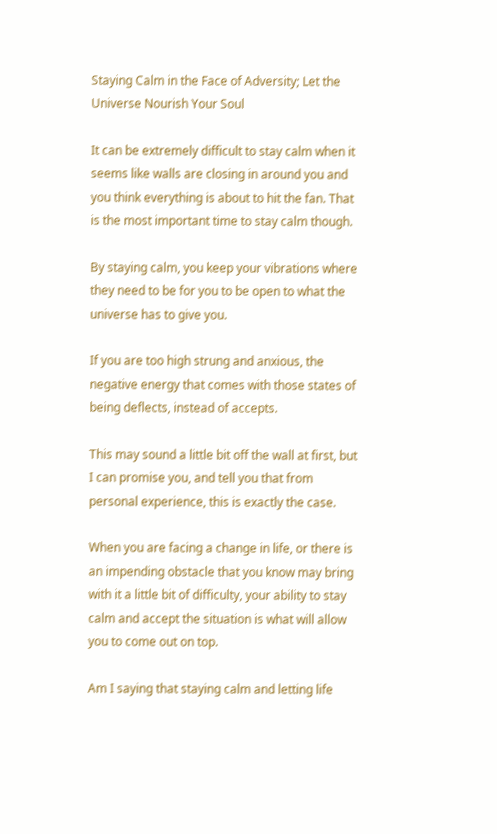Staying Calm in the Face of Adversity; Let the Universe Nourish Your Soul

It can be extremely difficult to stay calm when it seems like walls are closing in around you and you think everything is about to hit the fan. That is the most important time to stay calm though.

By staying calm, you keep your vibrations where they need to be for you to be open to what the universe has to give you.

If you are too high strung and anxious, the negative energy that comes with those states of being deflects, instead of accepts.

This may sound a little bit off the wall at first, but I can promise you, and tell you that from personal experience, this is exactly the case.

When you are facing a change in life, or there is an impending obstacle that you know may bring with it a little bit of difficulty, your ability to stay calm and accept the situation is what will allow you to come out on top.

Am I saying that staying calm and letting life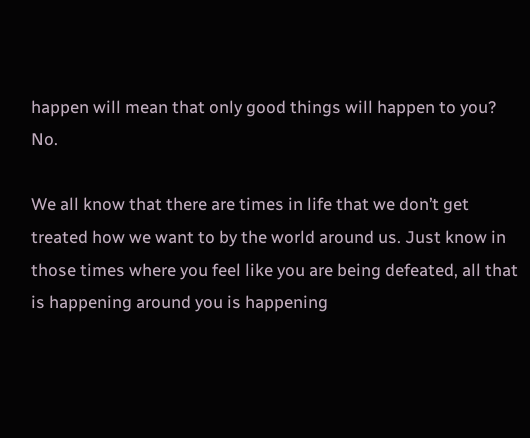happen will mean that only good things will happen to you? No.

We all know that there are times in life that we don’t get treated how we want to by the world around us. Just know in those times where you feel like you are being defeated, all that is happening around you is happening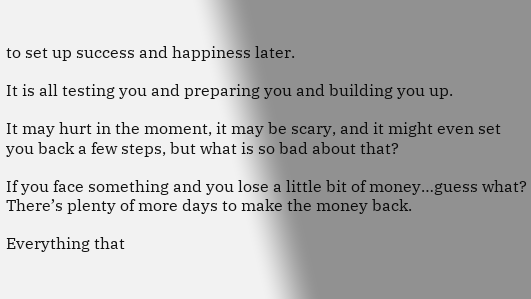to set up success and happiness later.

It is all testing you and preparing you and building you up.

It may hurt in the moment, it may be scary, and it might even set you back a few steps, but what is so bad about that?

If you face something and you lose a little bit of money…guess what? There’s plenty of more days to make the money back.

Everything that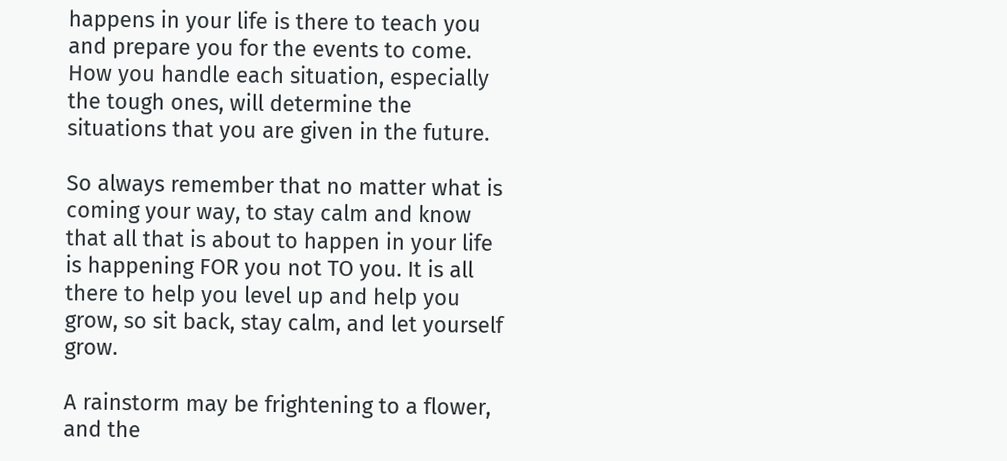happens in your life is there to teach you and prepare you for the events to come. How you handle each situation, especially the tough ones, will determine the situations that you are given in the future.

So always remember that no matter what is coming your way, to stay calm and know that all that is about to happen in your life is happening FOR you not TO you. It is all there to help you level up and help you grow, so sit back, stay calm, and let yourself grow.

A rainstorm may be frightening to a flower, and the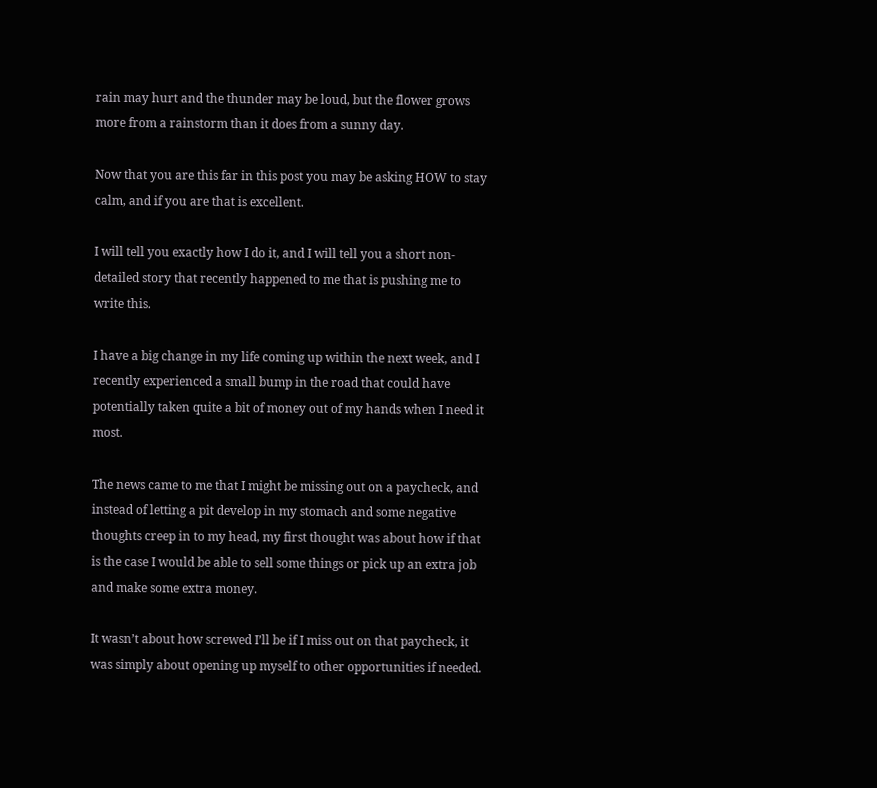rain may hurt and the thunder may be loud, but the flower grows more from a rainstorm than it does from a sunny day.

Now that you are this far in this post you may be asking HOW to stay calm, and if you are that is excellent.

I will tell you exactly how I do it, and I will tell you a short non-detailed story that recently happened to me that is pushing me to write this.

I have a big change in my life coming up within the next week, and I recently experienced a small bump in the road that could have potentially taken quite a bit of money out of my hands when I need it most.

The news came to me that I might be missing out on a paycheck, and instead of letting a pit develop in my stomach and some negative thoughts creep in to my head, my first thought was about how if that is the case I would be able to sell some things or pick up an extra job and make some extra money.

It wasn’t about how screwed I’ll be if I miss out on that paycheck, it was simply about opening up myself to other opportunities if needed.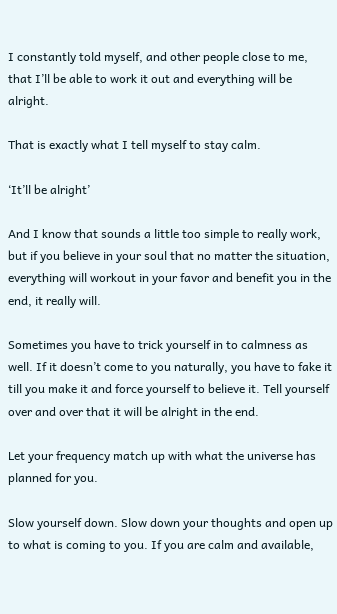I constantly told myself, and other people close to me, that I’ll be able to work it out and everything will be alright.

That is exactly what I tell myself to stay calm.

‘It’ll be alright’

And I know that sounds a little too simple to really work, but if you believe in your soul that no matter the situation, everything will workout in your favor and benefit you in the end, it really will.

Sometimes you have to trick yourself in to calmness as well. If it doesn’t come to you naturally, you have to fake it till you make it and force yourself to believe it. Tell yourself over and over that it will be alright in the end.

Let your frequency match up with what the universe has planned for you.

Slow yourself down. Slow down your thoughts and open up to what is coming to you. If you are calm and available,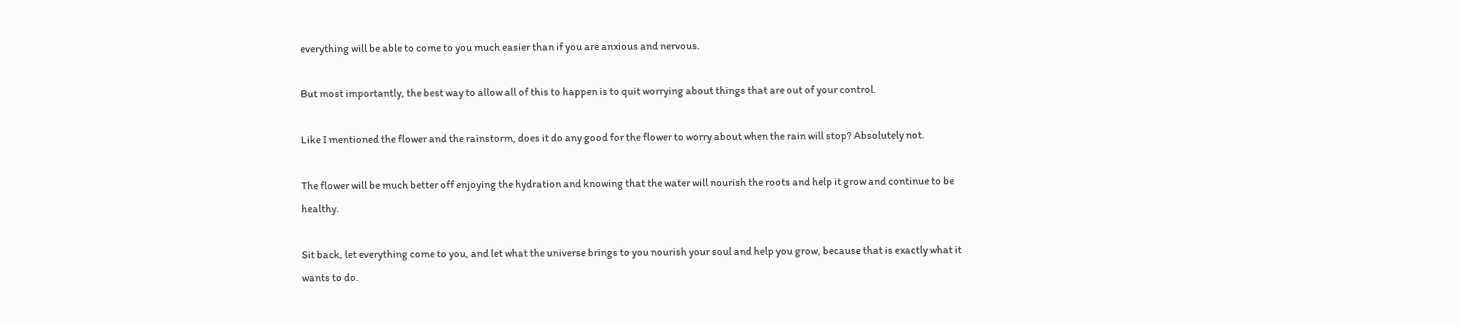everything will be able to come to you much easier than if you are anxious and nervous.

But most importantly, the best way to allow all of this to happen is to quit worrying about things that are out of your control.

Like I mentioned the flower and the rainstorm, does it do any good for the flower to worry about when the rain will stop? Absolutely not.

The flower will be much better off enjoying the hydration and knowing that the water will nourish the roots and help it grow and continue to be healthy.

Sit back, let everything come to you, and let what the universe brings to you nourish your soul and help you grow, because that is exactly what it wants to do.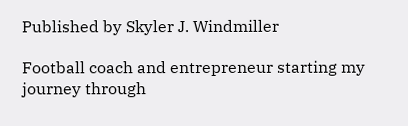Published by Skyler J. Windmiller

Football coach and entrepreneur starting my journey through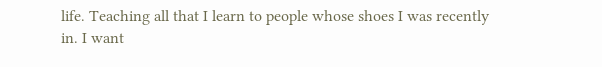life. Teaching all that I learn to people whose shoes I was recently in. I want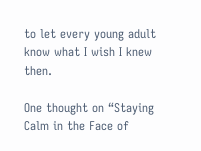to let every young adult know what I wish I knew then.

One thought on “Staying Calm in the Face of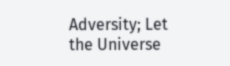Adversity; Let the Universe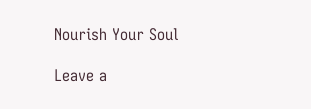Nourish Your Soul

Leave a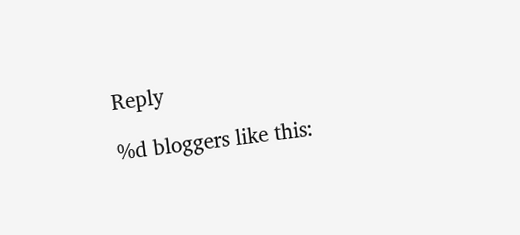Reply

%d bloggers like this: